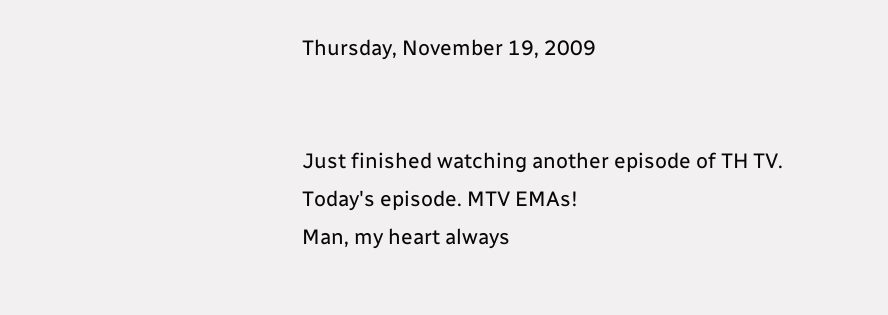Thursday, November 19, 2009


Just finished watching another episode of TH TV.
Today's episode. MTV EMAs!
Man, my heart always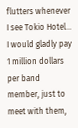flutters whenever I see Tokio Hotel...
I would gladly pay 1 million dollars per band member, just to meet with them,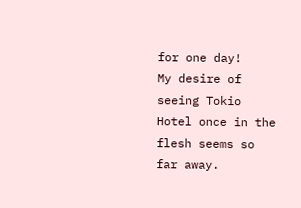for one day!
My desire of seeing Tokio Hotel once in the flesh seems so far away.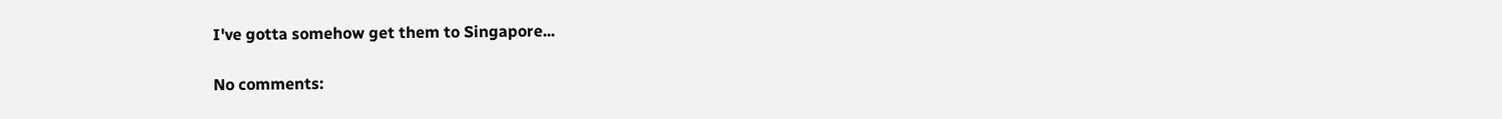I've gotta somehow get them to Singapore...

No comments: